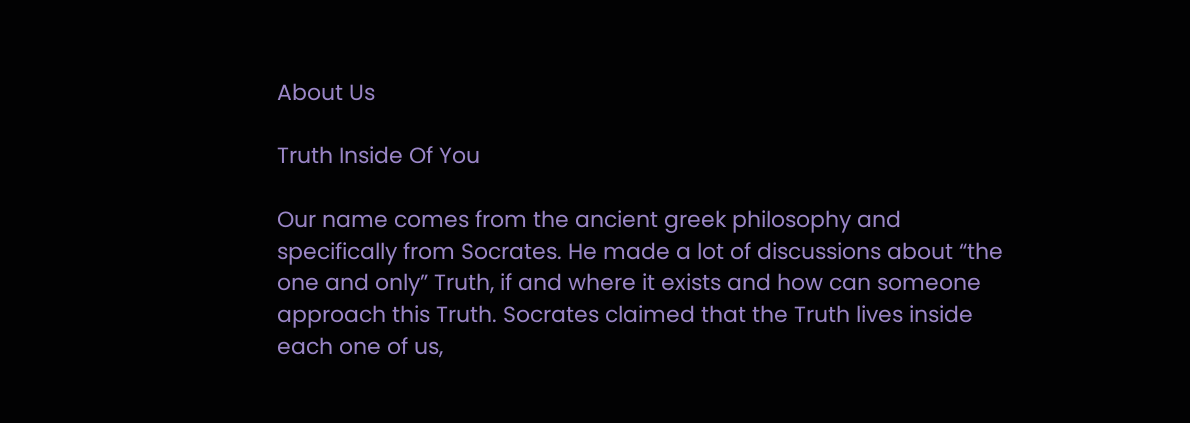About Us

Truth Inside Of You

Our name comes from the ancient greek philosophy and specifically from Socrates. He made a lot of discussions about “the one and only” Truth, if and where it exists and how can someone approach this Truth. Socrates claimed that the Truth lives inside each one of us,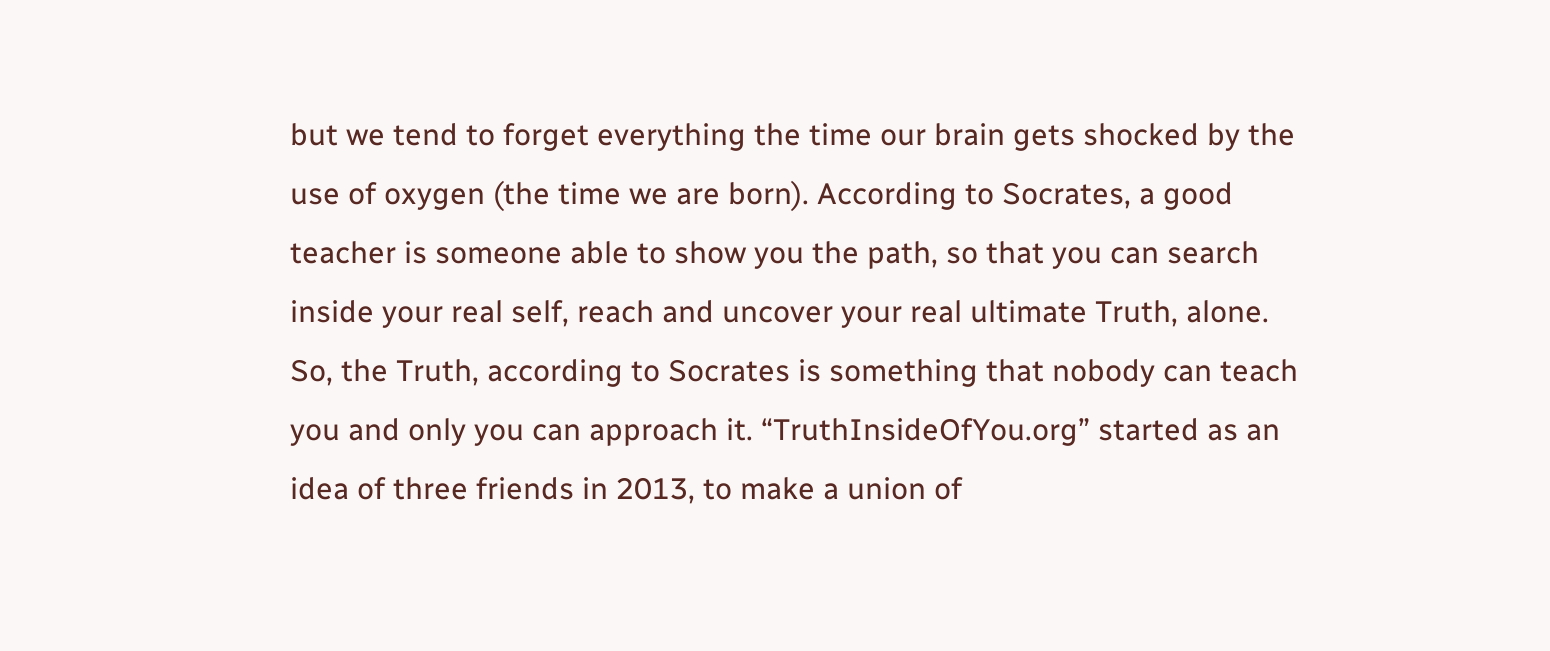but we tend to forget everything the time our brain gets shocked by the use of oxygen (the time we are born). According to Socrates, a good teacher is someone able to show you the path, so that you can search inside your real self, reach and uncover your real ultimate Truth, alone. So, the Truth, according to Socrates is something that nobody can teach you and only you can approach it. “TruthInsideOfYou.org” started as an idea of three friends in 2013, to make a union of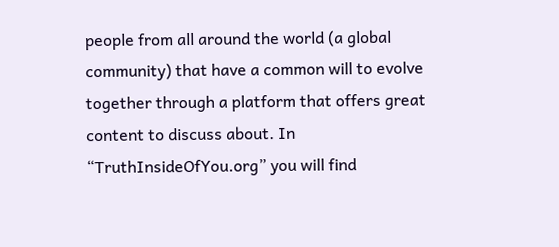people from all around the world (a global community) that have a common will to evolve together through a platform that offers great content to discuss about. In “TruthInsideOfYou.org” you will find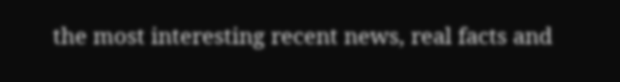the most interesting recent news, real facts and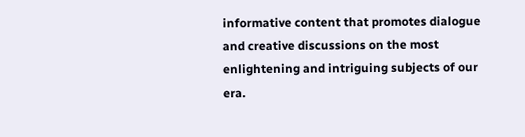informative content that promotes dialogue and creative discussions on the most enlightening and intriguing subjects of our era.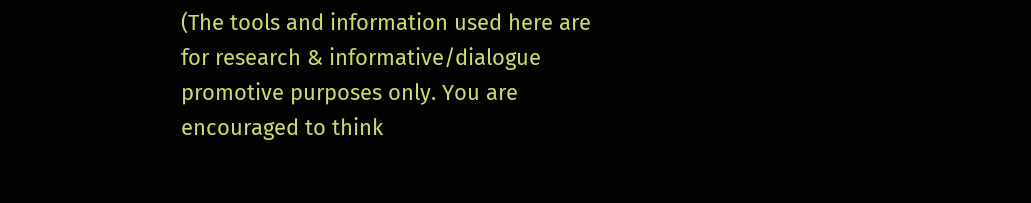(The tools and information used here are for research & informative/dialogue promotive purposes only. You are encouraged to think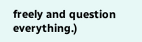freely and question everything.)